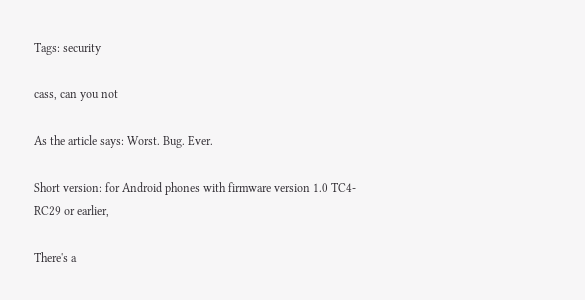Tags: security

cass, can you not

As the article says: Worst. Bug. Ever.

Short version: for Android phones with firmware version 1.0 TC4-RC29 or earlier,

There's a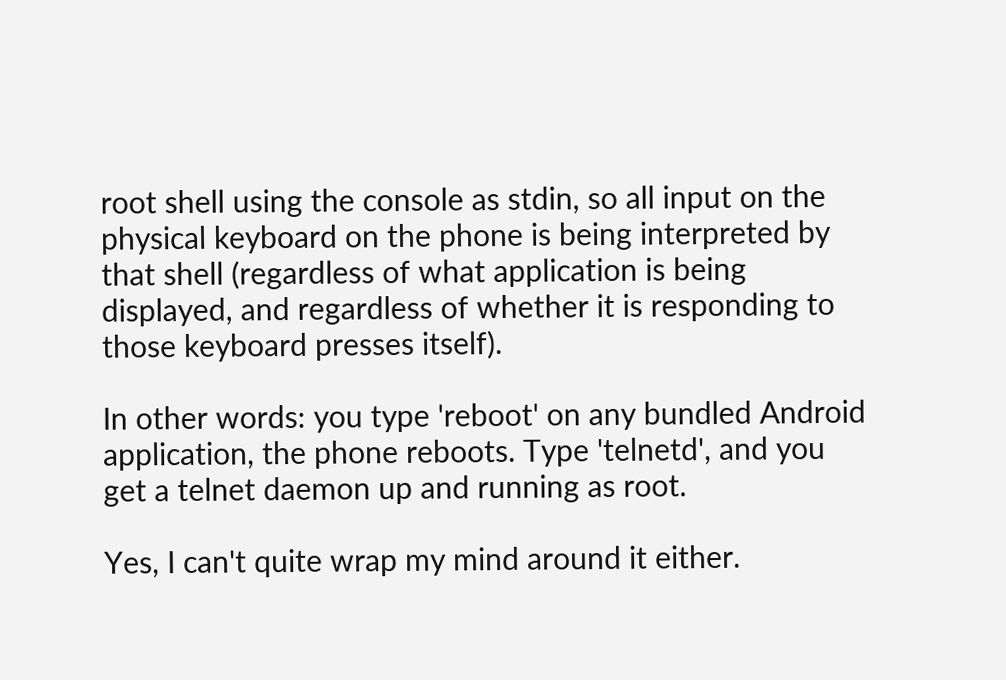root shell using the console as stdin, so all input on the physical keyboard on the phone is being interpreted by that shell (regardless of what application is being displayed, and regardless of whether it is responding to those keyboard presses itself).

In other words: you type 'reboot' on any bundled Android application, the phone reboots. Type 'telnetd', and you get a telnet daemon up and running as root.

Yes, I can't quite wrap my mind around it either.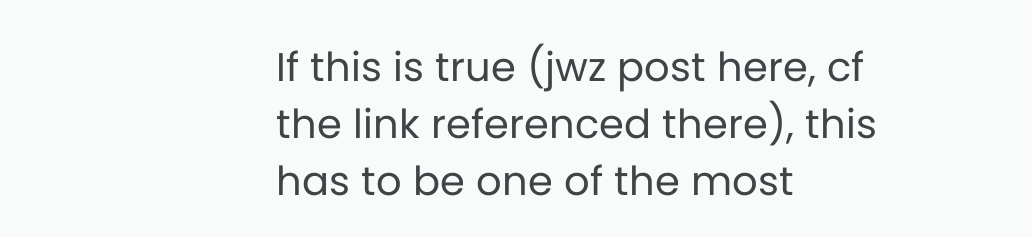If this is true (jwz post here, cf the link referenced there), this has to be one of the most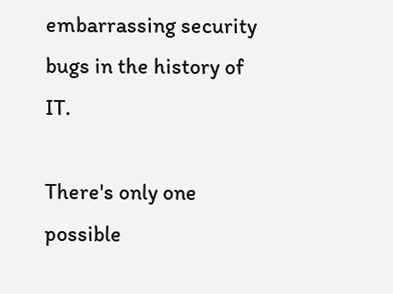embarrassing security bugs in the history of IT.

There's only one possible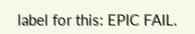label for this: EPIC FAIL.